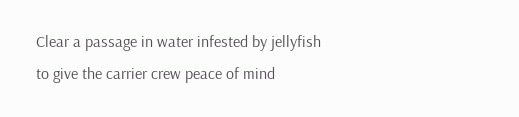Clear a passage in water infested by jellyfish to give the carrier crew peace of mind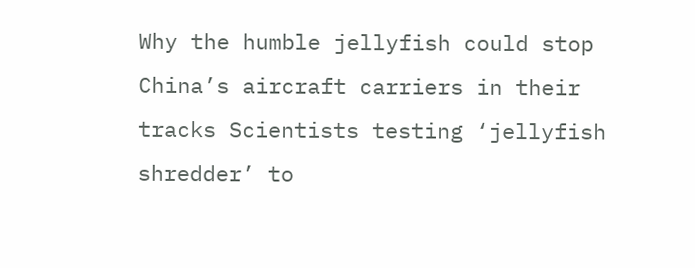Why the humble jellyfish could stop China’s aircraft carriers in their tracks Scientists testing ‘jellyfish shredder’ to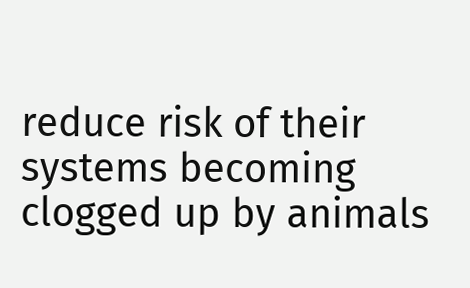reduce risk of their systems becoming clogged up by animals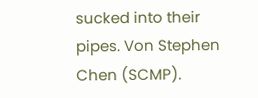sucked into their pipes. Von Stephen Chen (SCMP).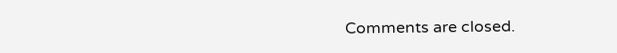Comments are closed.